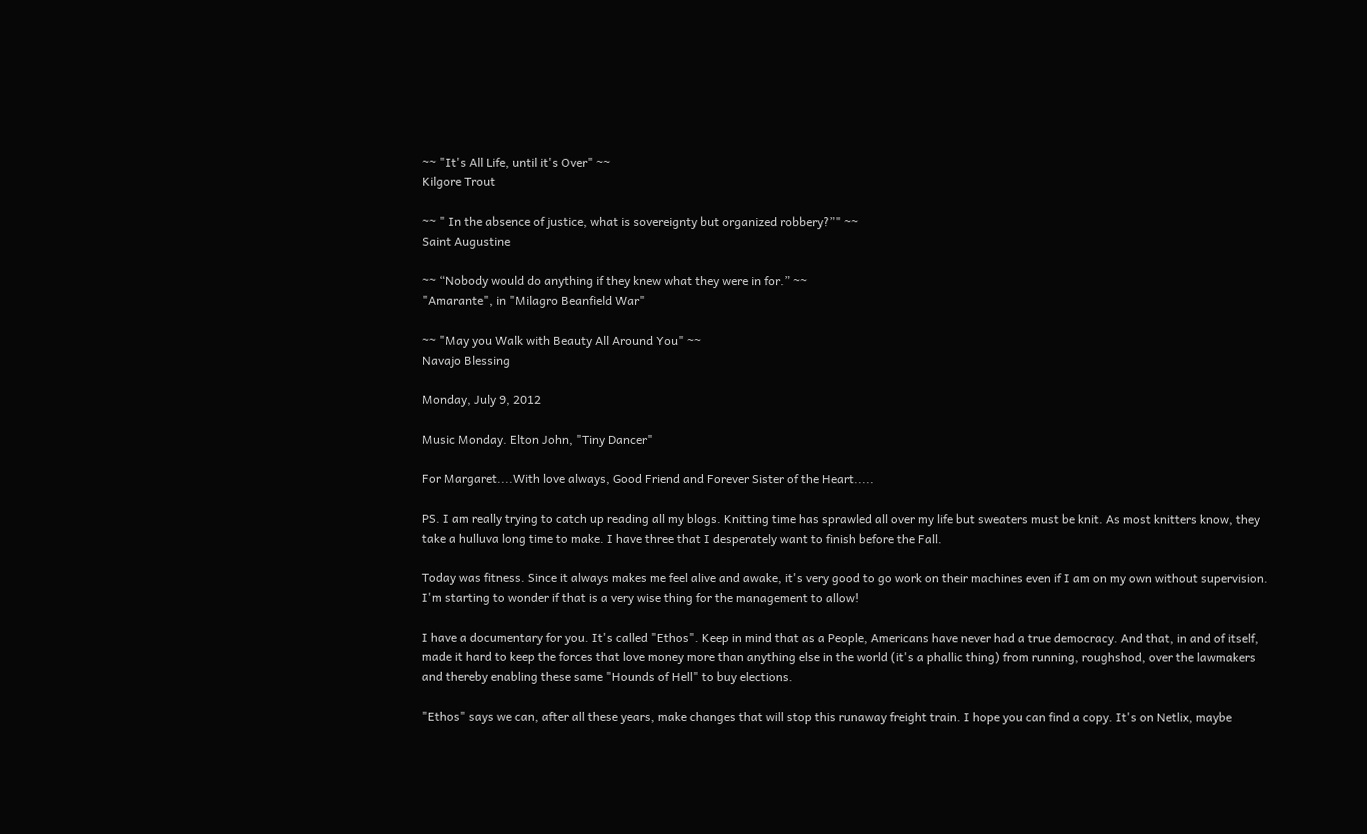~~ "It's All Life, until it's Over" ~~
Kilgore Trout

~~ " In the absence of justice, what is sovereignty but organized robbery?”" ~~
Saint Augustine

~~ “Nobody would do anything if they knew what they were in for.” ~~
"Amarante", in "Milagro Beanfield War"

~~ "May you Walk with Beauty All Around You" ~~
Navajo Blessing

Monday, July 9, 2012

Music Monday. Elton John, "Tiny Dancer"

For Margaret....With love always, Good Friend and Forever Sister of the Heart.....

PS. I am really trying to catch up reading all my blogs. Knitting time has sprawled all over my life but sweaters must be knit. As most knitters know, they take a hulluva long time to make. I have three that I desperately want to finish before the Fall.

Today was fitness. Since it always makes me feel alive and awake, it's very good to go work on their machines even if I am on my own without supervision. I'm starting to wonder if that is a very wise thing for the management to allow!

I have a documentary for you. It's called "Ethos". Keep in mind that as a People, Americans have never had a true democracy. And that, in and of itself, made it hard to keep the forces that love money more than anything else in the world (it's a phallic thing) from running, roughshod, over the lawmakers and thereby enabling these same "Hounds of Hell" to buy elections.

"Ethos" says we can, after all these years, make changes that will stop this runaway freight train. I hope you can find a copy. It's on Netlix, maybe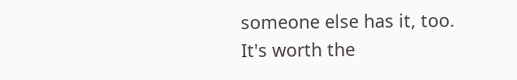someone else has it, too. It's worth the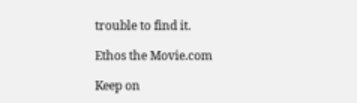trouble to find it.

Ethos the Movie.com

Keep on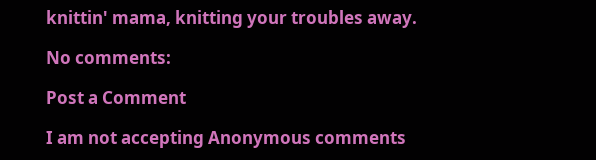knittin' mama, knitting your troubles away.

No comments:

Post a Comment

I am not accepting Anonymous comments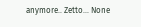anymore.. Zetto... None